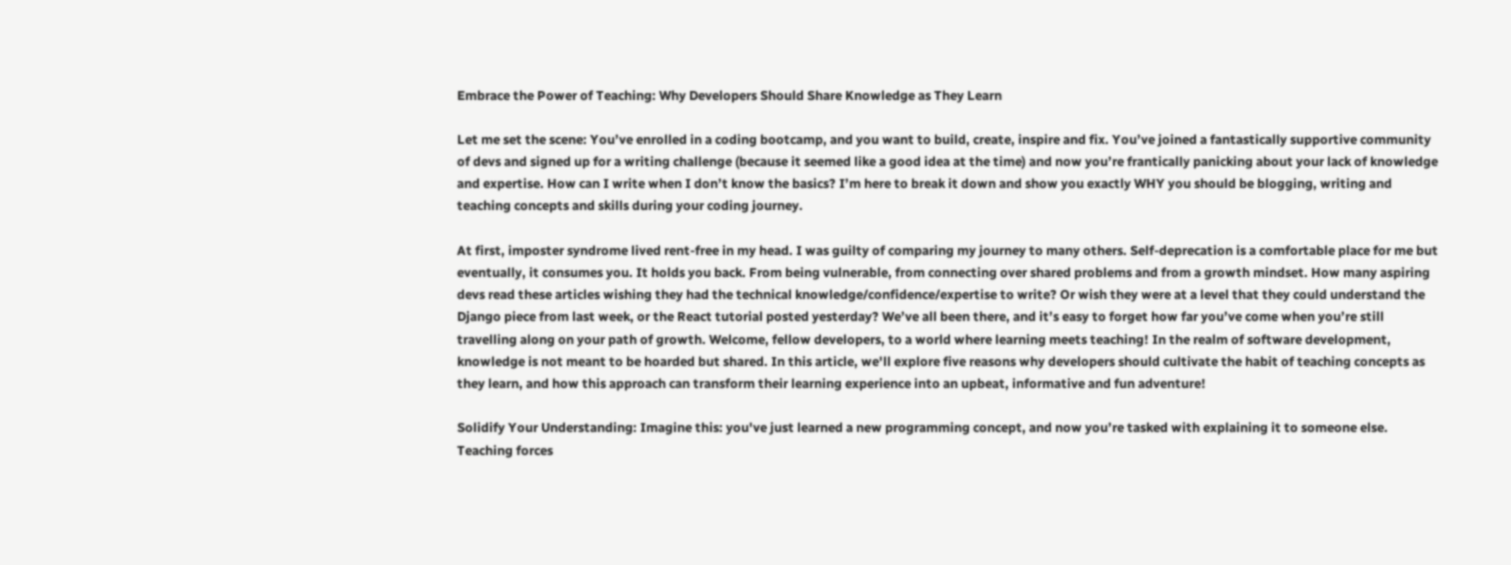Embrace the Power of Teaching: Why Developers Should Share Knowledge as They Learn

Let me set the scene: You’ve enrolled in a coding bootcamp, and you want to build, create, inspire and fix. You’ve joined a fantastically supportive community of devs and signed up for a writing challenge (because it seemed like a good idea at the time) and now you’re frantically panicking about your lack of knowledge and expertise. How can I write when I don’t know the basics? I’m here to break it down and show you exactly WHY you should be blogging, writing and teaching concepts and skills during your coding journey.

At first, imposter syndrome lived rent-free in my head. I was guilty of comparing my journey to many others. Self-deprecation is a comfortable place for me but eventually, it consumes you. It holds you back. From being vulnerable, from connecting over shared problems and from a growth mindset. How many aspiring devs read these articles wishing they had the technical knowledge/confidence/expertise to write? Or wish they were at a level that they could understand the Django piece from last week, or the React tutorial posted yesterday? We’ve all been there, and it’s easy to forget how far you’ve come when you’re still travelling along on your path of growth. Welcome, fellow developers, to a world where learning meets teaching! In the realm of software development, knowledge is not meant to be hoarded but shared. In this article, we'll explore five reasons why developers should cultivate the habit of teaching concepts as they learn, and how this approach can transform their learning experience into an upbeat, informative and fun adventure!

Solidify Your Understanding: Imagine this: you've just learned a new programming concept, and now you’re tasked with explaining it to someone else. Teaching forces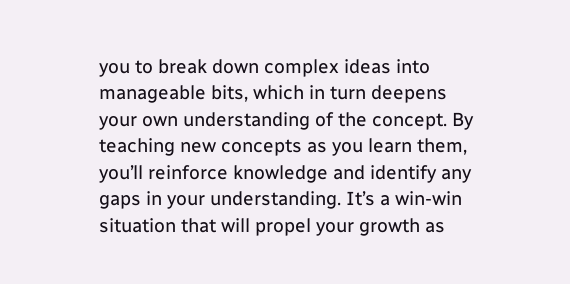you to break down complex ideas into manageable bits, which in turn deepens your own understanding of the concept. By teaching new concepts as you learn them, you’ll reinforce knowledge and identify any gaps in your understanding. It’s a win-win situation that will propel your growth as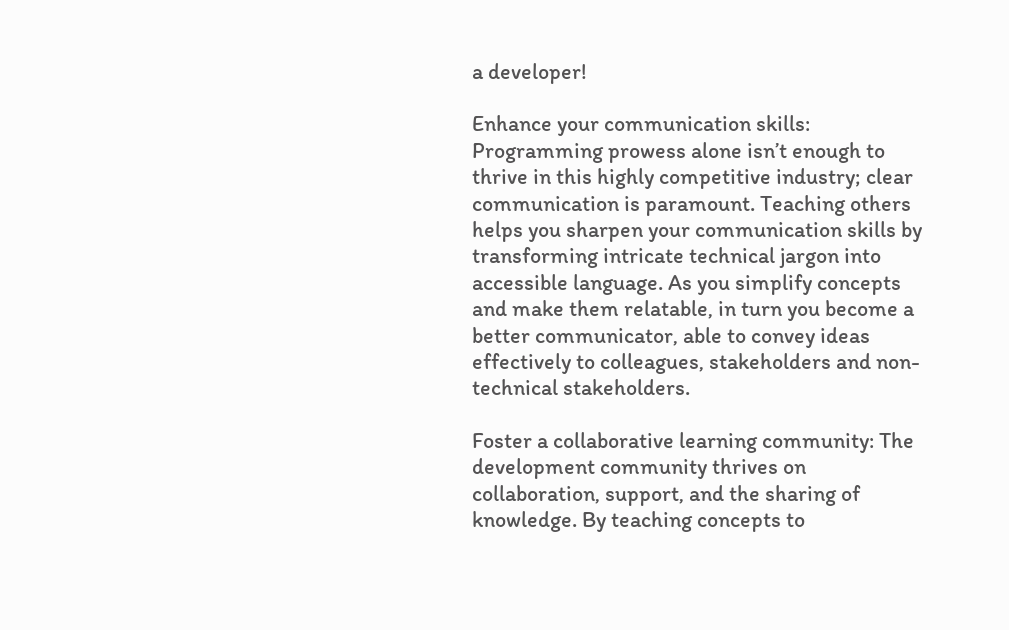a developer!

Enhance your communication skills: Programming prowess alone isn’t enough to thrive in this highly competitive industry; clear communication is paramount. Teaching others helps you sharpen your communication skills by transforming intricate technical jargon into accessible language. As you simplify concepts and make them relatable, in turn you become a better communicator, able to convey ideas effectively to colleagues, stakeholders and non-technical stakeholders.

Foster a collaborative learning community: The development community thrives on collaboration, support, and the sharing of knowledge. By teaching concepts to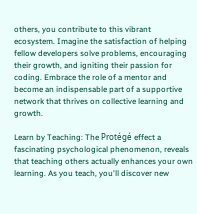others, you contribute to this vibrant ecosystem. Imagine the satisfaction of helping fellow developers solve problems, encouraging their growth, and igniting their passion for coding. Embrace the role of a mentor and become an indispensable part of a supportive network that thrives on collective learning and growth.

Learn by Teaching: The Protégé effect a fascinating psychological phenomenon, reveals that teaching others actually enhances your own learning. As you teach, you'll discover new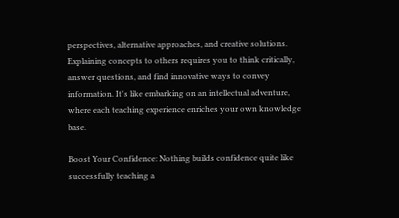perspectives, alternative approaches, and creative solutions. Explaining concepts to others requires you to think critically, answer questions, and find innovative ways to convey information. It's like embarking on an intellectual adventure, where each teaching experience enriches your own knowledge base.

Boost Your Confidence: Nothing builds confidence quite like successfully teaching a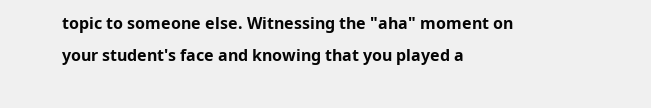topic to someone else. Witnessing the "aha" moment on your student's face and knowing that you played a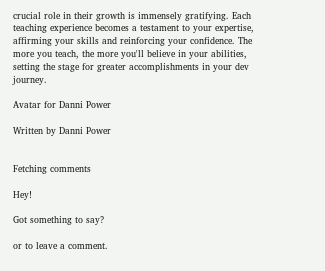crucial role in their growth is immensely gratifying. Each teaching experience becomes a testament to your expertise, affirming your skills and reinforcing your confidence. The more you teach, the more you'll believe in your abilities, setting the stage for greater accomplishments in your dev journey.

Avatar for Danni Power

Written by Danni Power


Fetching comments

Hey!

Got something to say?

or to leave a comment.